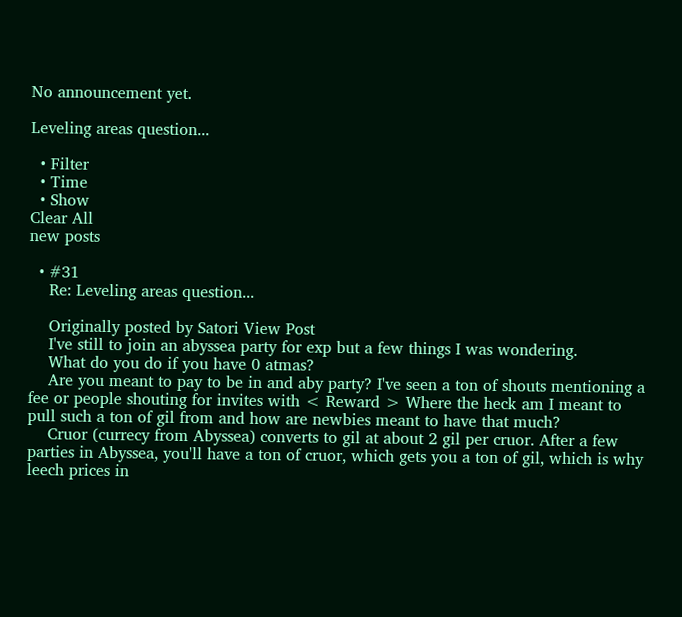No announcement yet.

Leveling areas question...

  • Filter
  • Time
  • Show
Clear All
new posts

  • #31
    Re: Leveling areas question...

    Originally posted by Satori View Post
    I've still to join an abyssea party for exp but a few things I was wondering.
    What do you do if you have 0 atmas?
    Are you meant to pay to be in and aby party? I've seen a ton of shouts mentioning a fee or people shouting for invites with < Reward > Where the heck am I meant to pull such a ton of gil from and how are newbies meant to have that much?
    Cruor (currecy from Abyssea) converts to gil at about 2 gil per cruor. After a few parties in Abyssea, you'll have a ton of cruor, which gets you a ton of gil, which is why leech prices in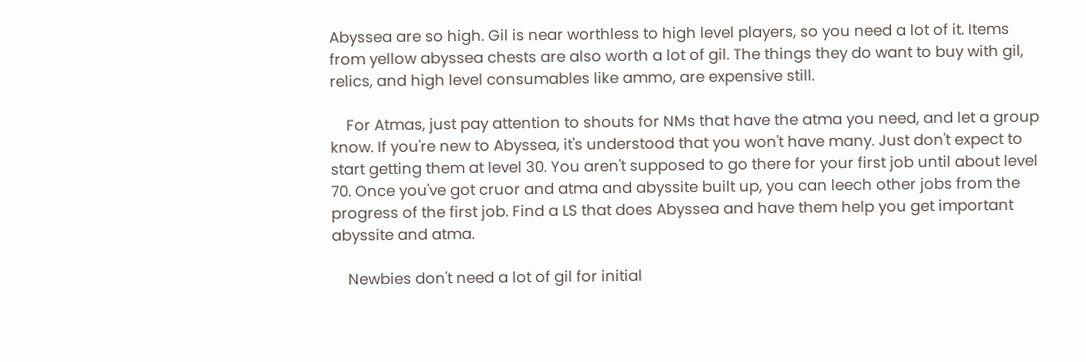Abyssea are so high. Gil is near worthless to high level players, so you need a lot of it. Items from yellow abyssea chests are also worth a lot of gil. The things they do want to buy with gil, relics, and high level consumables like ammo, are expensive still.

    For Atmas, just pay attention to shouts for NMs that have the atma you need, and let a group know. If you're new to Abyssea, it's understood that you won't have many. Just don't expect to start getting them at level 30. You aren't supposed to go there for your first job until about level 70. Once you've got cruor and atma and abyssite built up, you can leech other jobs from the progress of the first job. Find a LS that does Abyssea and have them help you get important abyssite and atma.

    Newbies don't need a lot of gil for initial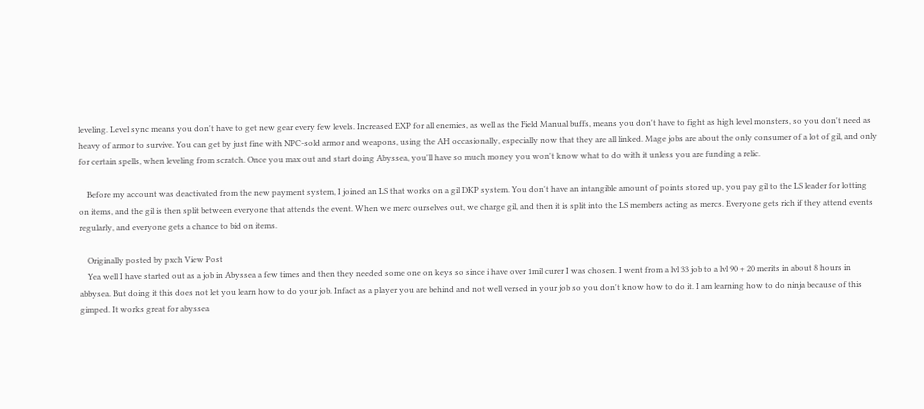leveling. Level sync means you don't have to get new gear every few levels. Increased EXP for all enemies, as well as the Field Manual buffs, means you don't have to fight as high level monsters, so you don't need as heavy of armor to survive. You can get by just fine with NPC-sold armor and weapons, using the AH occasionally, especially now that they are all linked. Mage jobs are about the only consumer of a lot of gil, and only for certain spells, when leveling from scratch. Once you max out and start doing Abyssea, you'll have so much money you won't know what to do with it unless you are funding a relic.

    Before my account was deactivated from the new payment system, I joined an LS that works on a gil DKP system. You don't have an intangible amount of points stored up, you pay gil to the LS leader for lotting on items, and the gil is then split between everyone that attends the event. When we merc ourselves out, we charge gil, and then it is split into the LS members acting as mercs. Everyone gets rich if they attend events regularly, and everyone gets a chance to bid on items.

    Originally posted by pxch View Post
    Yea well I have started out as a job in Abyssea a few times and then they needed some one on keys so since i have over 1mil curer I was chosen. I went from a lvl 33 job to a lvl 90 + 20 merits in about 8 hours in abbysea. But doing it this does not let you learn how to do your job. Infact as a player you are behind and not well versed in your job so you don't know how to do it. I am learning how to do ninja because of this gimped. It works great for abyssea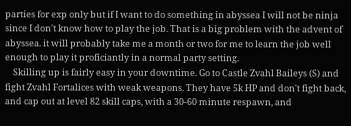parties for exp only but if I want to do something in abyssea I will not be ninja since I don't know how to play the job. That is a big problem with the advent of abyssea. it will probably take me a month or two for me to learn the job well enough to play it proficiantly in a normal party setting.
    Skilling up is fairly easy in your downtime. Go to Castle Zvahl Baileys (S) and fight Zvahl Fortalices with weak weapons. They have 5k HP and don't fight back, and cap out at level 82 skill caps, with a 30-60 minute respawn, and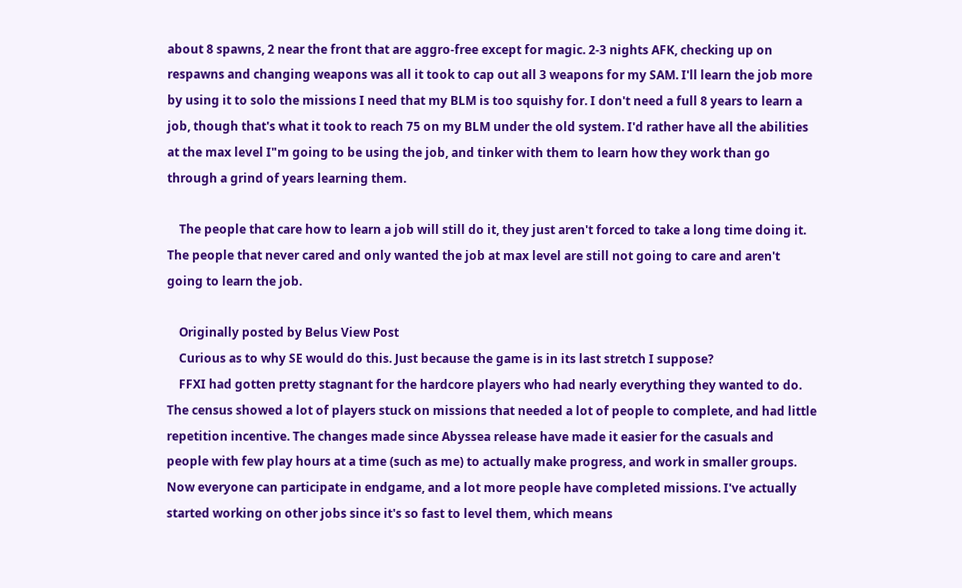about 8 spawns, 2 near the front that are aggro-free except for magic. 2-3 nights AFK, checking up on respawns and changing weapons was all it took to cap out all 3 weapons for my SAM. I'll learn the job more by using it to solo the missions I need that my BLM is too squishy for. I don't need a full 8 years to learn a job, though that's what it took to reach 75 on my BLM under the old system. I'd rather have all the abilities at the max level I"m going to be using the job, and tinker with them to learn how they work than go through a grind of years learning them.

    The people that care how to learn a job will still do it, they just aren't forced to take a long time doing it. The people that never cared and only wanted the job at max level are still not going to care and aren't going to learn the job.

    Originally posted by Belus View Post
    Curious as to why SE would do this. Just because the game is in its last stretch I suppose?
    FFXI had gotten pretty stagnant for the hardcore players who had nearly everything they wanted to do. The census showed a lot of players stuck on missions that needed a lot of people to complete, and had little repetition incentive. The changes made since Abyssea release have made it easier for the casuals and people with few play hours at a time (such as me) to actually make progress, and work in smaller groups. Now everyone can participate in endgame, and a lot more people have completed missions. I've actually started working on other jobs since it's so fast to level them, which means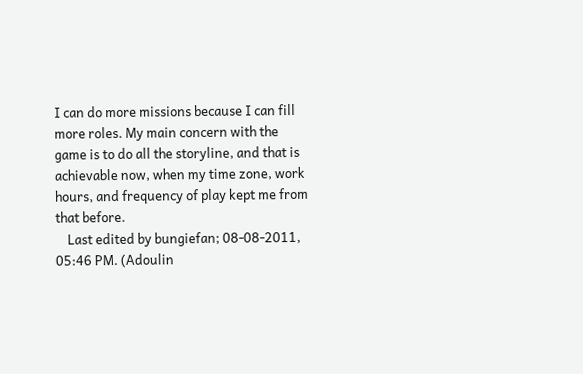I can do more missions because I can fill more roles. My main concern with the game is to do all the storyline, and that is achievable now, when my time zone, work hours, and frequency of play kept me from that before.
    Last edited by bungiefan; 08-08-2011, 05:46 PM. (Adoulin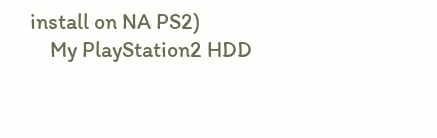install on NA PS2)
    My PlayStation2 HDD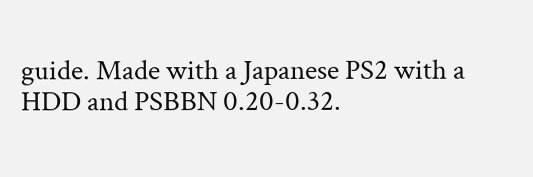guide. Made with a Japanese PS2 with a HDD and PSBBN 0.20-0.32.